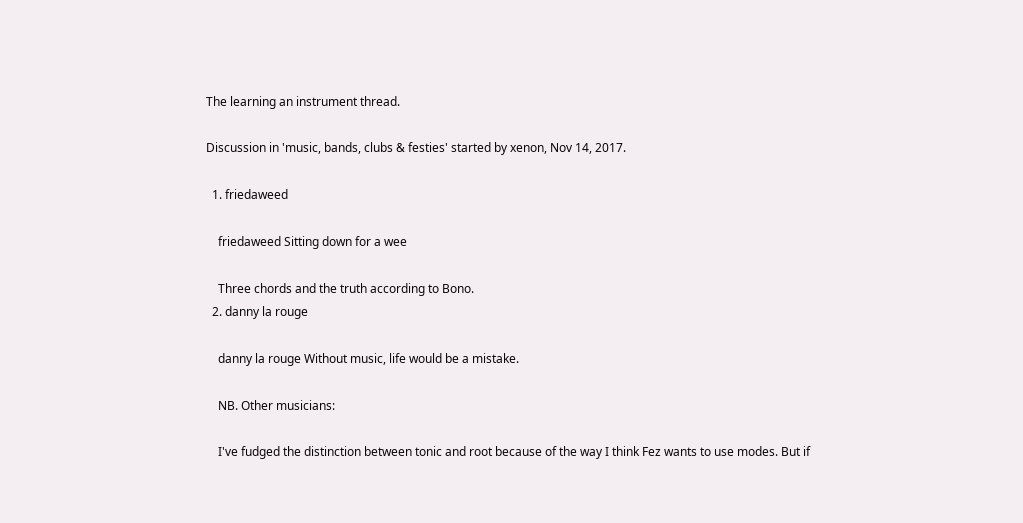The learning an instrument thread.

Discussion in 'music, bands, clubs & festies' started by xenon, Nov 14, 2017.

  1. friedaweed

    friedaweed Sitting down for a wee

    Three chords and the truth according to Bono.
  2. danny la rouge

    danny la rouge Without music, life would be a mistake.

    NB. Other musicians:

    I've fudged the distinction between tonic and root because of the way I think Fez wants to use modes. But if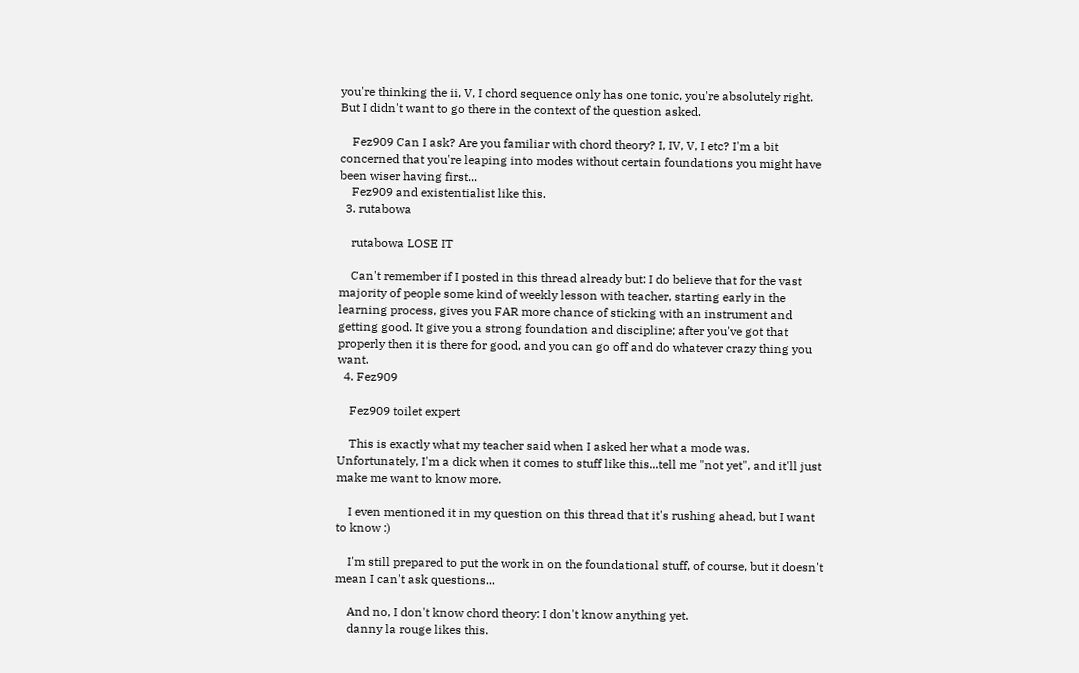you're thinking the ii, V, I chord sequence only has one tonic, you're absolutely right. But I didn't want to go there in the context of the question asked.

    Fez909 Can I ask? Are you familiar with chord theory? I, IV, V, I etc? I'm a bit concerned that you're leaping into modes without certain foundations you might have been wiser having first...
    Fez909 and existentialist like this.
  3. rutabowa

    rutabowa LOSE IT

    Can't remember if I posted in this thread already but: I do believe that for the vast majority of people some kind of weekly lesson with teacher, starting early in the learning process, gives you FAR more chance of sticking with an instrument and getting good. It give you a strong foundation and discipline; after you've got that properly then it is there for good, and you can go off and do whatever crazy thing you want.
  4. Fez909

    Fez909 toilet expert

    This is exactly what my teacher said when I asked her what a mode was. Unfortunately, I'm a dick when it comes to stuff like this...tell me "not yet", and it'll just make me want to know more.

    I even mentioned it in my question on this thread that it's rushing ahead, but I want to know :)

    I'm still prepared to put the work in on the foundational stuff, of course, but it doesn't mean I can't ask questions...

    And no, I don't know chord theory: I don't know anything yet.
    danny la rouge likes this.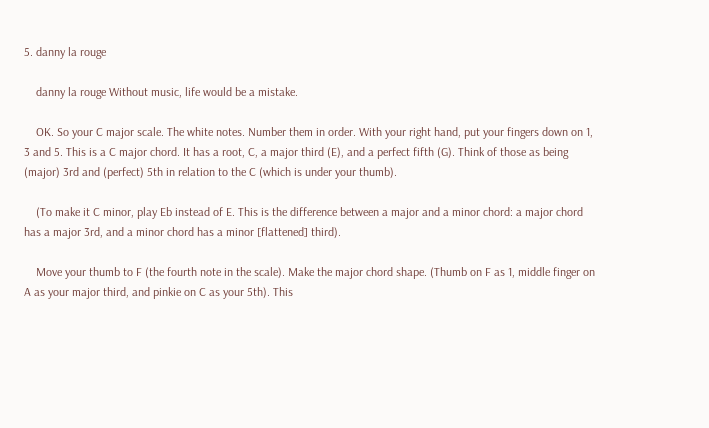5. danny la rouge

    danny la rouge Without music, life would be a mistake.

    OK. So your C major scale. The white notes. Number them in order. With your right hand, put your fingers down on 1, 3 and 5. This is a C major chord. It has a root, C, a major third (E), and a perfect fifth (G). Think of those as being (major) 3rd and (perfect) 5th in relation to the C (which is under your thumb).

    (To make it C minor, play Eb instead of E. This is the difference between a major and a minor chord: a major chord has a major 3rd, and a minor chord has a minor [flattened] third).

    Move your thumb to F (the fourth note in the scale). Make the major chord shape. (Thumb on F as 1, middle finger on A as your major third, and pinkie on C as your 5th). This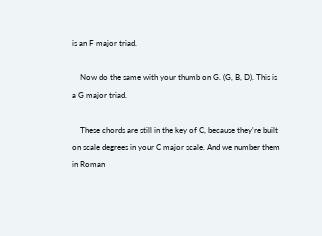is an F major triad.

    Now do the same with your thumb on G. (G, B, D). This is a G major triad.

    These chords are still in the key of C, because they're built on scale degrees in your C major scale. And we number them in Roman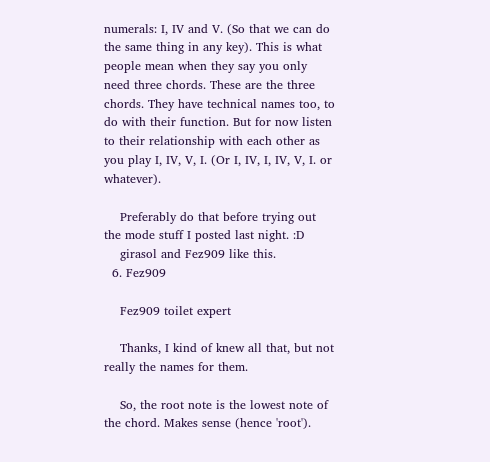numerals: I, IV and V. (So that we can do the same thing in any key). This is what people mean when they say you only need three chords. These are the three chords. They have technical names too, to do with their function. But for now listen to their relationship with each other as you play I, IV, V, I. (Or I, IV, I, IV, V, I. or whatever).

    Preferably do that before trying out the mode stuff I posted last night. :D
    girasol and Fez909 like this.
  6. Fez909

    Fez909 toilet expert

    Thanks, I kind of knew all that, but not really the names for them.

    So, the root note is the lowest note of the chord. Makes sense (hence 'root').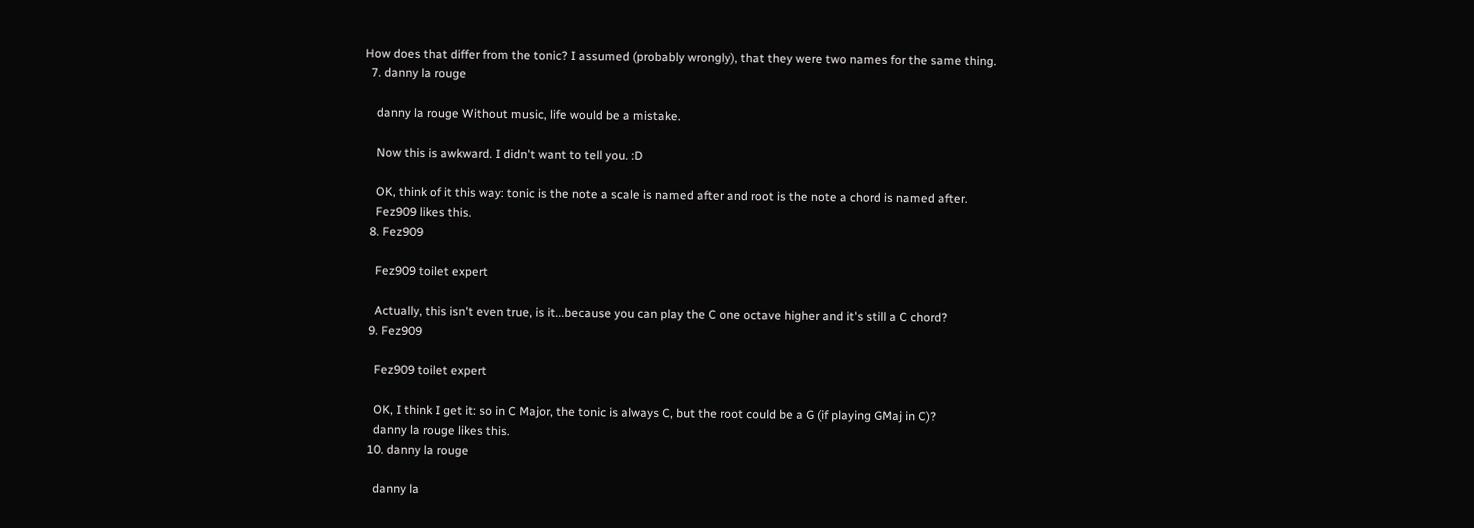How does that differ from the tonic? I assumed (probably wrongly), that they were two names for the same thing.
  7. danny la rouge

    danny la rouge Without music, life would be a mistake.

    Now this is awkward. I didn't want to tell you. :D

    OK, think of it this way: tonic is the note a scale is named after and root is the note a chord is named after.
    Fez909 likes this.
  8. Fez909

    Fez909 toilet expert

    Actually, this isn't even true, is it...because you can play the C one octave higher and it's still a C chord?
  9. Fez909

    Fez909 toilet expert

    OK, I think I get it: so in C Major, the tonic is always C, but the root could be a G (if playing GMaj in C)?
    danny la rouge likes this.
  10. danny la rouge

    danny la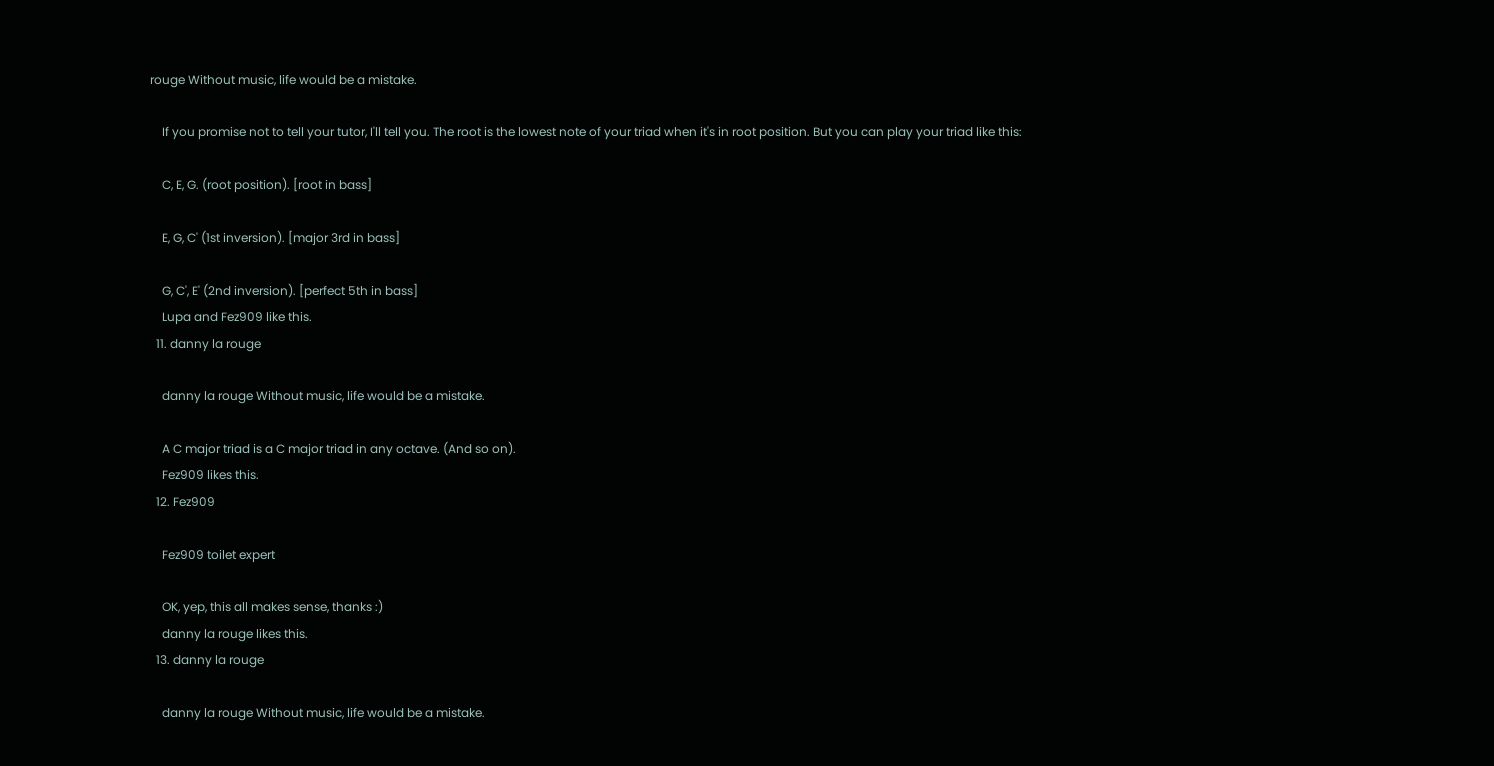rouge Without music, life would be a mistake.

    If you promise not to tell your tutor, I'll tell you. The root is the lowest note of your triad when it's in root position. But you can play your triad like this:

    C, E, G. (root position). [root in bass]

    E, G, C' (1st inversion). [major 3rd in bass]

    G, C', E' (2nd inversion). [perfect 5th in bass]
    Lupa and Fez909 like this.
  11. danny la rouge

    danny la rouge Without music, life would be a mistake.

    A C major triad is a C major triad in any octave. (And so on).
    Fez909 likes this.
  12. Fez909

    Fez909 toilet expert

    OK, yep, this all makes sense, thanks :)
    danny la rouge likes this.
  13. danny la rouge

    danny la rouge Without music, life would be a mistake.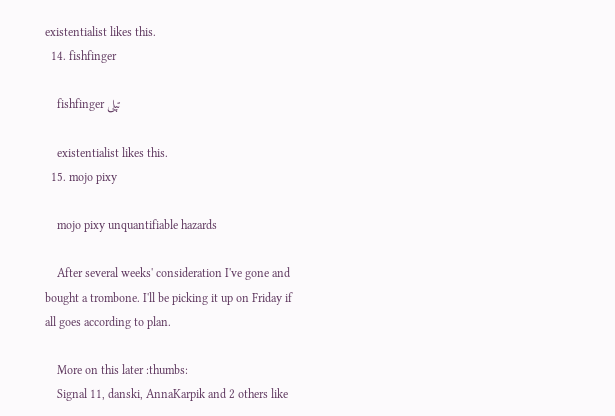existentialist likes this.
  14. fishfinger

    fishfinger تپلی

    existentialist likes this.
  15. mojo pixy

    mojo pixy unquantifiable hazards

    After several weeks' consideration I've gone and bought a trombone. I'll be picking it up on Friday if all goes according to plan.

    More on this later :thumbs:
    Signal 11, danski, AnnaKarpik and 2 others like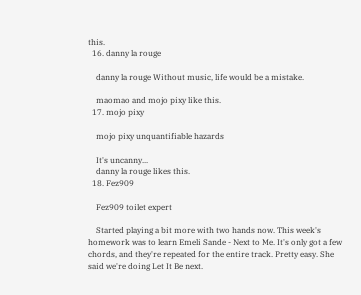this.
  16. danny la rouge

    danny la rouge Without music, life would be a mistake.

    maomao and mojo pixy like this.
  17. mojo pixy

    mojo pixy unquantifiable hazards

    It's uncanny...
    danny la rouge likes this.
  18. Fez909

    Fez909 toilet expert

    Started playing a bit more with two hands now. This week's homework was to learn Emeli Sande - Next to Me. It's only got a few chords, and they're repeated for the entire track. Pretty easy. She said we're doing Let It Be next.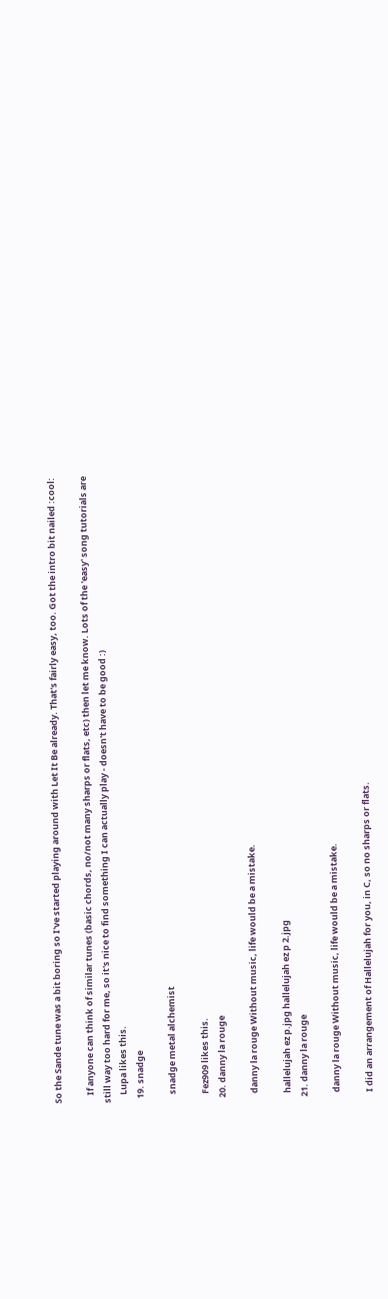So the Sande tune was a bit boring so I've started playing around with Let It Be already. That's fairly easy, too. Got the intro bit nailed :cool:

    If anyone can think of similar tunes (basic chords, no/not many sharps or flats, etc) then let me know. Lots of the 'easy' song tutorials are still way too hard for me, so it's nice to find something I can actually play - doesn't have to be good :)
    Lupa likes this.
  19. snadge

    snadge metal alchemist

    Fez909 likes this.
  20. danny la rouge

    danny la rouge Without music, life would be a mistake.

    hallelujah ez p.jpg hallelujah ez p 2.jpg
  21. danny la rouge

    danny la rouge Without music, life would be a mistake.

    I did an arrangement of Hallelujah for you, in C, so no sharps or flats.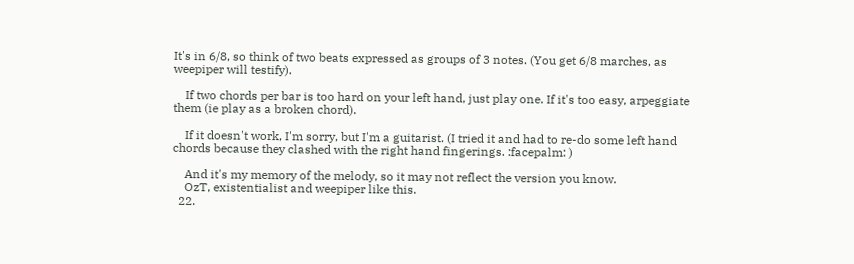It's in 6/8, so think of two beats expressed as groups of 3 notes. (You get 6/8 marches, as weepiper will testify).

    If two chords per bar is too hard on your left hand, just play one. If it's too easy, arpeggiate them (ie play as a broken chord).

    If it doesn't work, I'm sorry, but I'm a guitarist. (I tried it and had to re-do some left hand chords because they clashed with the right hand fingerings. :facepalm: )

    And it's my memory of the melody, so it may not reflect the version you know.
    OzT, existentialist and weepiper like this.
  22.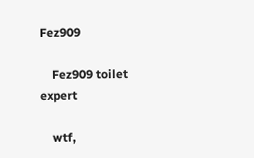Fez909

    Fez909 toilet expert

    wtf,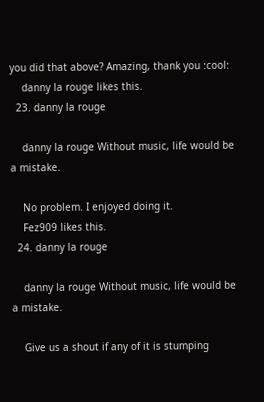you did that above? Amazing, thank you :cool:
    danny la rouge likes this.
  23. danny la rouge

    danny la rouge Without music, life would be a mistake.

    No problem. I enjoyed doing it.
    Fez909 likes this.
  24. danny la rouge

    danny la rouge Without music, life would be a mistake.

    Give us a shout if any of it is stumping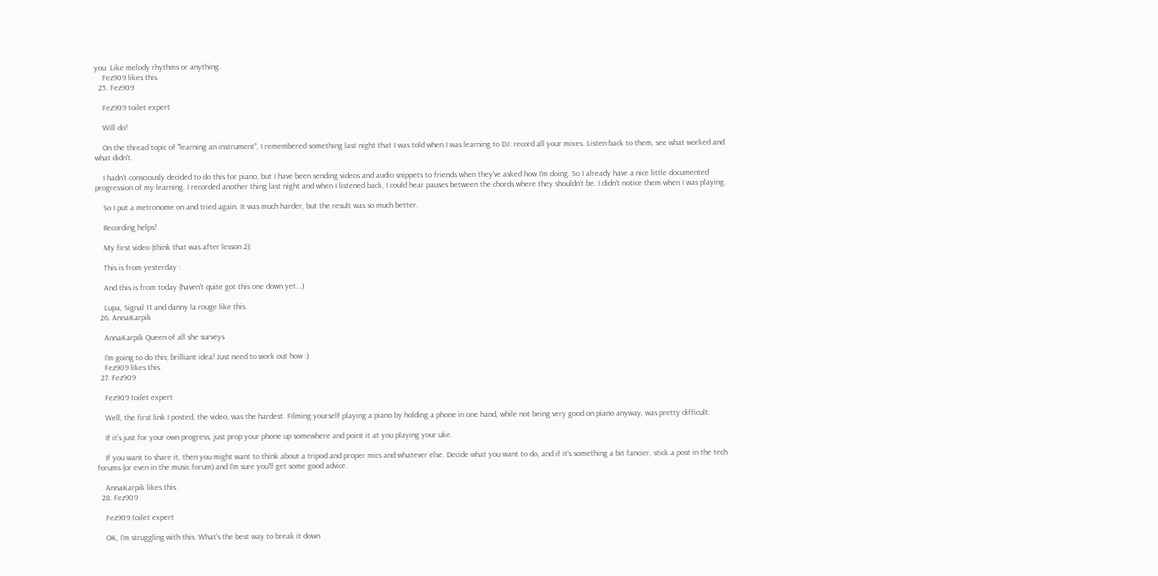you. Like melody rhythms or anything.
    Fez909 likes this.
  25. Fez909

    Fez909 toilet expert

    Will do!

    On the thread topic of "learning an instrument", I remembered something last night that I was told when I was learning to DJ: record all your mixes. Listen back to them, see what worked and what didn't.

    I hadn't consciously decided to do this for piano, but I have been sending videos and audio snippets to friends when they've asked how I'm doing. So I already have a nice little documented progression of my learning. I recorded another thing last night and when I listened back, I could hear pauses between the chords where they shouldn't be. I didn't notice them when I was playing.

    So I put a metronome on and tried again. It was much harder, but the result was so much better.

    Recording helps!

    My first video (think that was after lesson 2):

    This is from yesterday :

    And this is from today (haven't quite got this one down yet...)

    Lupa, Signal 11 and danny la rouge like this.
  26. AnnaKarpik

    AnnaKarpik Queen of all she surveys

    I'm going to do this; brilliant idea! Just need to work out how :)
    Fez909 likes this.
  27. Fez909

    Fez909 toilet expert

    Well, the first link I posted, the video, was the hardest. Filming yourself playing a piano by holding a phone in one hand, while not being very good on piano anyway, was pretty difficult.

    If it's just for your own progress, just prop your phone up somewhere and point it at you playing your uke.

    If you want to share it, then you might want to think about a tripod and proper mics and whatever else. Decide what you want to do, and if it's something a bit fancier, stick a post in the tech forums (or even in the music forum) and I'm sure you'll get some good advice.

    AnnaKarpik likes this.
  28. Fez909

    Fez909 toilet expert

    OK, I'm struggling with this. What's the best way to break it down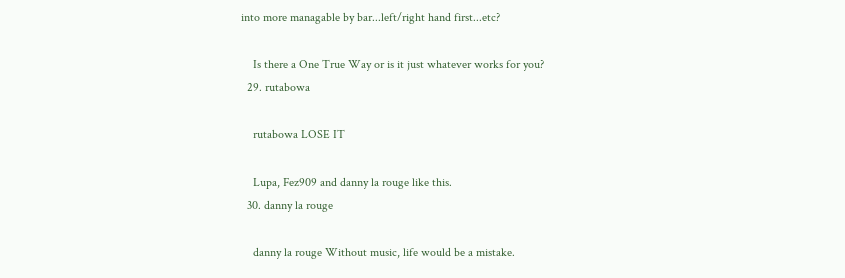into more managable by bar...left/right hand first...etc?

    Is there a One True Way or is it just whatever works for you?
  29. rutabowa

    rutabowa LOSE IT

    Lupa, Fez909 and danny la rouge like this.
  30. danny la rouge

    danny la rouge Without music, life would be a mistake.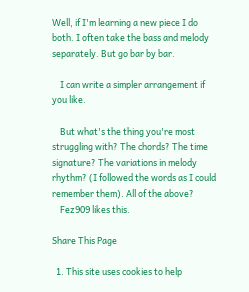Well, if I'm learning a new piece I do both. I often take the bass and melody separately. But go bar by bar.

    I can write a simpler arrangement if you like.

    But what's the thing you're most struggling with? The chords? The time signature? The variations in melody rhythm? (I followed the words as I could remember them). All of the above?
    Fez909 likes this.

Share This Page

  1. This site uses cookies to help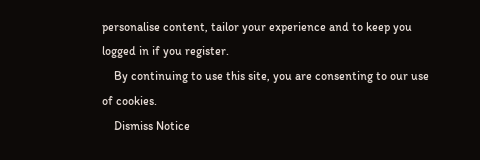personalise content, tailor your experience and to keep you logged in if you register.
    By continuing to use this site, you are consenting to our use of cookies.
    Dismiss Notice